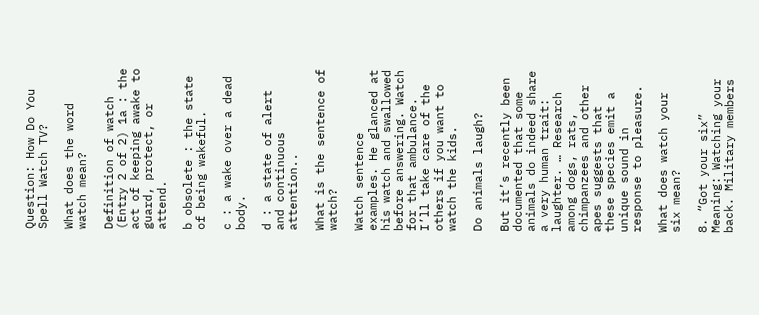Question: How Do You Spell Watch TV?

What does the word watch mean?

Definition of watch (Entry 2 of 2) 1a : the act of keeping awake to guard, protect, or attend.

b obsolete : the state of being wakeful.

c : a wake over a dead body.

d : a state of alert and continuous attention..

What is the sentence of watch?

Watch sentence examples. He glanced at his watch and swallowed before answering. Watch for that ambulance. I’ll take care of the others if you want to watch the kids.

Do animals laugh?

But it’s recently been documented that some animals do indeed share a very human trait: laughter. … Research among dogs, rats, chimpanzees and other apes suggests that these species emit a unique sound in response to pleasure.

What does watch your six mean?

8. “Got your six” Meaning: Watching your back. Military members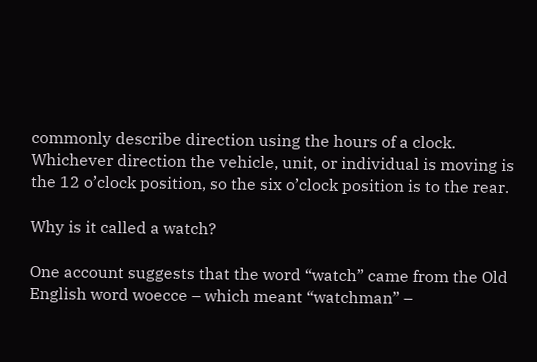commonly describe direction using the hours of a clock. Whichever direction the vehicle, unit, or individual is moving is the 12 o’clock position, so the six o’clock position is to the rear.

Why is it called a watch?

One account suggests that the word “watch” came from the Old English word woecce – which meant “watchman” –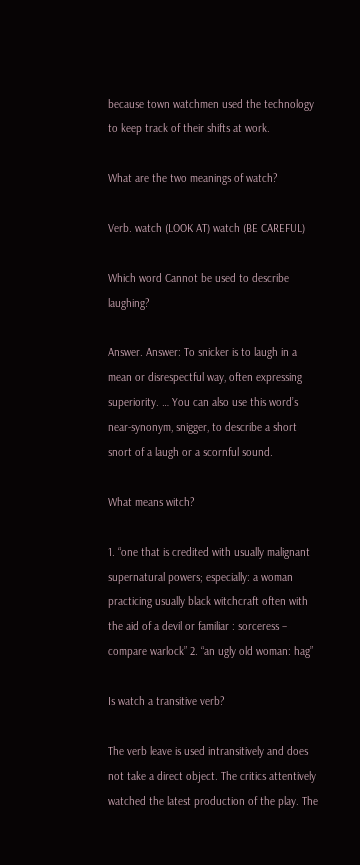because town watchmen used the technology to keep track of their shifts at work.

What are the two meanings of watch?

Verb. watch (LOOK AT) watch (BE CAREFUL)

Which word Cannot be used to describe laughing?

Answer. Answer: To snicker is to laugh in a mean or disrespectful way, often expressing superiority. … You can also use this word’s near-synonym, snigger, to describe a short snort of a laugh or a scornful sound.

What means witch?

1. “one that is credited with usually malignant supernatural powers; especially: a woman practicing usually black witchcraft often with the aid of a devil or familiar : sorceress – compare warlock” 2. “an ugly old woman: hag”

Is watch a transitive verb?

The verb leave is used intransitively and does not take a direct object. The critics attentively watched the latest production of the play. The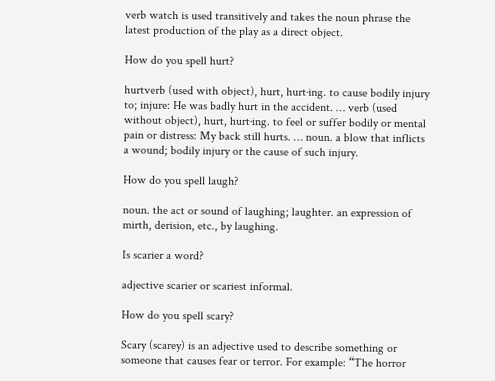verb watch is used transitively and takes the noun phrase the latest production of the play as a direct object.

How do you spell hurt?

hurtverb (used with object), hurt, hurt·ing. to cause bodily injury to; injure: He was badly hurt in the accident. … verb (used without object), hurt, hurt·ing. to feel or suffer bodily or mental pain or distress: My back still hurts. … noun. a blow that inflicts a wound; bodily injury or the cause of such injury.

How do you spell laugh?

noun. the act or sound of laughing; laughter. an expression of mirth, derision, etc., by laughing.

Is scarier a word?

adjective scarier or scariest informal.

How do you spell scary?

Scary (scarey) is an adjective used to describe something or someone that causes fear or terror. For example: “The horror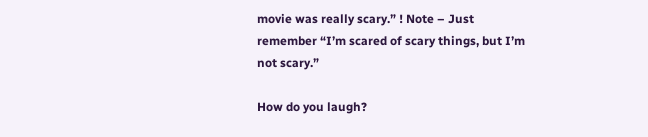movie was really scary.” ! Note – Just remember “I’m scared of scary things, but I’m not scary.”

How do you laugh?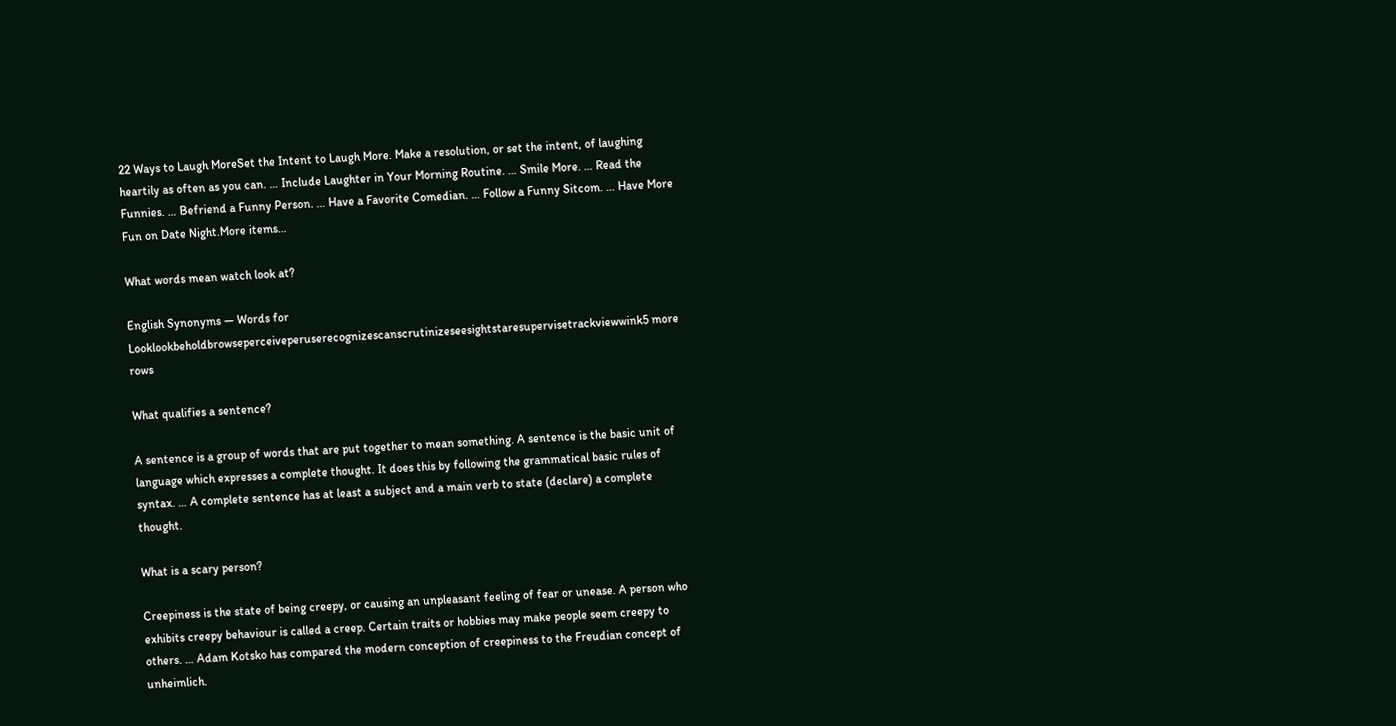22 Ways to Laugh MoreSet the Intent to Laugh More. Make a resolution, or set the intent, of laughing heartily as often as you can. … Include Laughter in Your Morning Routine. … Smile More. … Read the Funnies. … Befriend a Funny Person. … Have a Favorite Comedian. … Follow a Funny Sitcom. … Have More Fun on Date Night.More items…

What words mean watch look at?

English Synonyms — Words for Looklookbeholdbrowseperceiveperuserecognizescanscrutinizeseesightstaresupervisetrackviewwink5 more rows

What qualifies a sentence?

A sentence is a group of words that are put together to mean something. A sentence is the basic unit of language which expresses a complete thought. It does this by following the grammatical basic rules of syntax. … A complete sentence has at least a subject and a main verb to state (declare) a complete thought.

What is a scary person?

Creepiness is the state of being creepy, or causing an unpleasant feeling of fear or unease. A person who exhibits creepy behaviour is called a creep. Certain traits or hobbies may make people seem creepy to others. … Adam Kotsko has compared the modern conception of creepiness to the Freudian concept of unheimlich.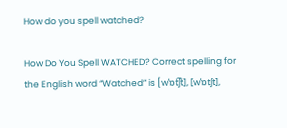How do you spell watched?

How Do You Spell WATCHED? Correct spelling for the English word “Watched” is [wˈɒt͡ʃt], [wˈɒtʃt],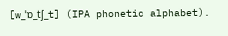[w_ˈɒ_tʃ_t] (IPA phonetic alphabet).